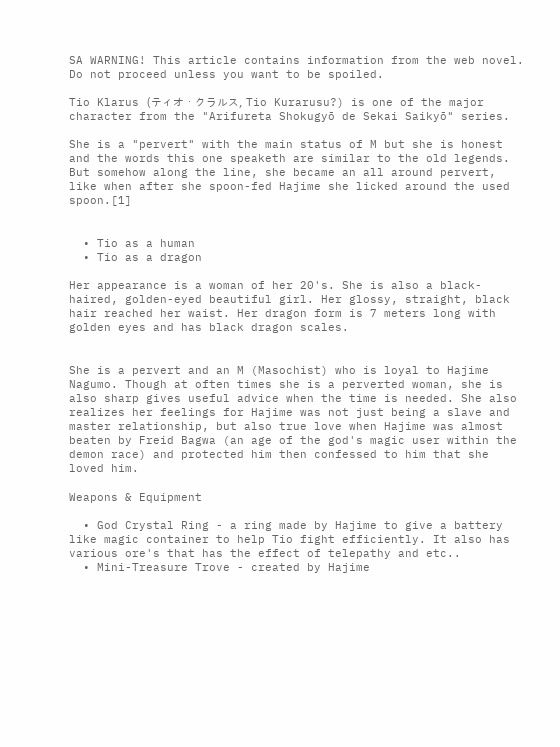SA WARNING! This article contains information from the web novel.
Do not proceed unless you want to be spoiled.

Tio Klarus (ティオ・クラルス, Tio Kurarusu?) is one of the major character from the "Arifureta Shokugyō de Sekai Saikyō" series.

She is a "pervert" with the main status of M but she is honest and the words this one speaketh are similar to the old legends. But somehow along the line, she became an all around pervert, like when after she spoon-fed Hajime she licked around the used spoon.[1]


  • Tio as a human
  • Tio as a dragon

Her appearance is a woman of her 20's. She is also a black-haired, golden-eyed beautiful girl. Her glossy, straight, black hair reached her waist. Her dragon form is 7 meters long with golden eyes and has black dragon scales.


She is a pervert and an M (Masochist) who is loyal to Hajime Nagumo. Though at often times she is a perverted woman, she is also sharp gives useful advice when the time is needed. She also realizes her feelings for Hajime was not just being a slave and master relationship, but also true love when Hajime was almost beaten by Freid Bagwa (an age of the god's magic user within the demon race) and protected him then confessed to him that she loved him.

Weapons & Equipment

  • God Crystal Ring - a ring made by Hajime to give a battery like magic container to help Tio fight efficiently. It also has various ore's that has the effect of telepathy and etc..
  • Mini-Treasure Trove - created by Hajime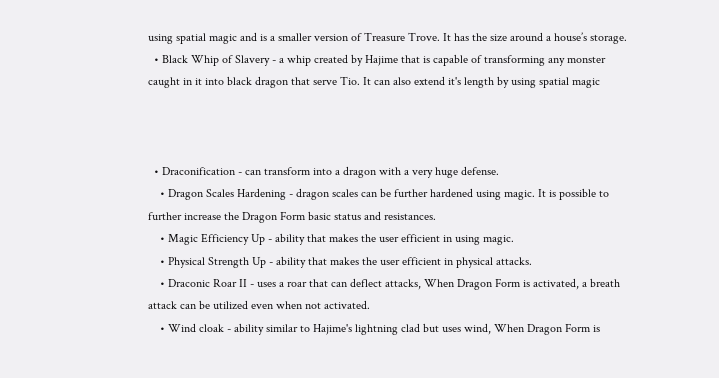using spatial magic and is a smaller version of Treasure Trove. It has the size around a house’s storage.
  • Black Whip of Slavery - a whip created by Hajime that is capable of transforming any monster caught in it into black dragon that serve Tio. It can also extend it's length by using spatial magic



  • Draconification - can transform into a dragon with a very huge defense.
    • Dragon Scales Hardening - dragon scales can be further hardened using magic. It is possible to further increase the Dragon Form basic status and resistances.
    • Magic Efficiency Up - ability that makes the user efficient in using magic.
    • Physical Strength Up - ability that makes the user efficient in physical attacks.
    • Draconic Roar II - uses a roar that can deflect attacks, When Dragon Form is activated, a breath attack can be utilized even when not activated.
    • Wind cloak - ability similar to Hajime's lightning clad but uses wind, When Dragon Form is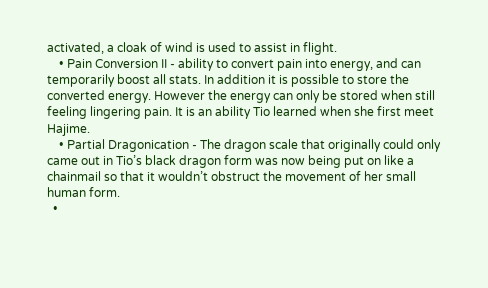activated, a cloak of wind is used to assist in flight.
    • Pain Conversion II - ability to convert pain into energy, and can temporarily boost all stats. In addition it is possible to store the converted energy. However the energy can only be stored when still feeling lingering pain. It is an ability Tio learned when she first meet Hajime.
    • Partial Dragonication - The dragon scale that originally could only came out in Tio’s black dragon form was now being put on like a chainmail so that it wouldn’t obstruct the movement of her small human form.
  •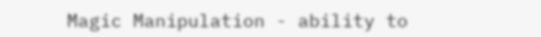Magic Manipulation - ability to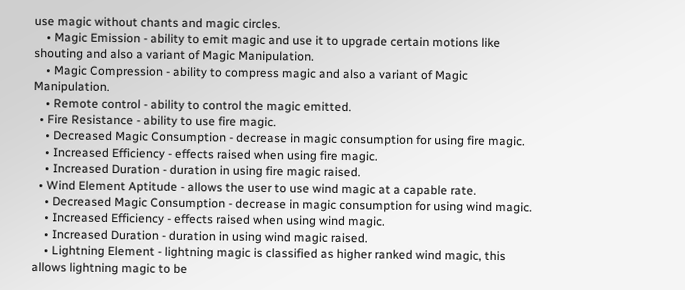use magic without chants and magic circles.
    • Magic Emission - ability to emit magic and use it to upgrade certain motions like shouting and also a variant of Magic Manipulation.
    • Magic Compression - ability to compress magic and also a variant of Magic Manipulation.
    • Remote control - ability to control the magic emitted.
  • Fire Resistance - ability to use fire magic.
    • Decreased Magic Consumption - decrease in magic consumption for using fire magic.
    • Increased Efficiency - effects raised when using fire magic.
    • Increased Duration - duration in using fire magic raised.
  • Wind Element Aptitude - allows the user to use wind magic at a capable rate.
    • Decreased Magic Consumption - decrease in magic consumption for using wind magic.
    • Increased Efficiency - effects raised when using wind magic.
    • Increased Duration - duration in using wind magic raised.
    • Lightning Element - lightning magic is classified as higher ranked wind magic, this allows lightning magic to be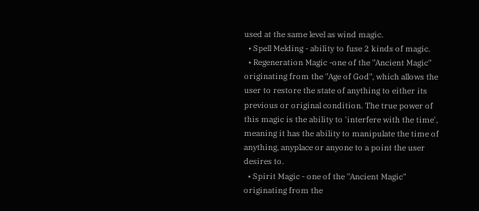used at the same level as wind magic.
  • Spell Melding - ability to fuse 2 kinds of magic.
  • Regeneration Magic -one of the "Ancient Magic" originating from the "Age of God", which allows the user to restore the state of anything to either its previous or original condition. The true power of this magic is the ability to 'interfere with the time', meaning it has the ability to manipulate the time of anything, anyplace or anyone to a point the user desires to.
  • Spirit Magic - one of the "Ancient Magic" originating from the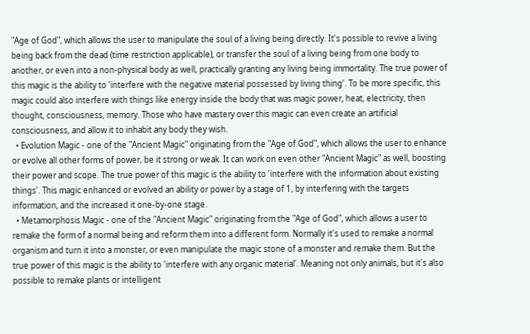"Age of God", which allows the user to manipulate the soul of a living being directly. It's possible to revive a living being back from the dead (time restriction applicable), or transfer the soul of a living being from one body to another, or even into a non-physical body as well, practically granting any living being immortality. The true power of this magic is the ability to 'interfere with the negative material possessed by living thing'. To be more specific, this magic could also interfere with things like energy inside the body that was magic power, heat, electricity, then thought, consciousness, memory. Those who have mastery over this magic can even create an artificial consciousness, and allow it to inhabit any body they wish.
  • Evolution Magic - one of the "Ancient Magic" originating from the "Age of God", which allows the user to enhance or evolve all other forms of power, be it strong or weak. It can work on even other "Ancient Magic" as well, boosting their power and scope. The true power of this magic is the ability to 'interfere with the information about existing things'. This magic enhanced or evolved an ability or power by a stage of 1, by interfering with the targets information, and the increased it one-by-one stage.
  • Metamorphosis Magic - one of the "Ancient Magic" originating from the "Age of God", which allows a user to remake the form of a normal being and reform them into a different form. Normally it's used to remake a normal organism and turn it into a monster, or even manipulate the magic stone of a monster and remake them. But the true power of this magic is the ability to 'interfere with any organic material'. Meaning not only animals, but it's also possible to remake plants or intelligent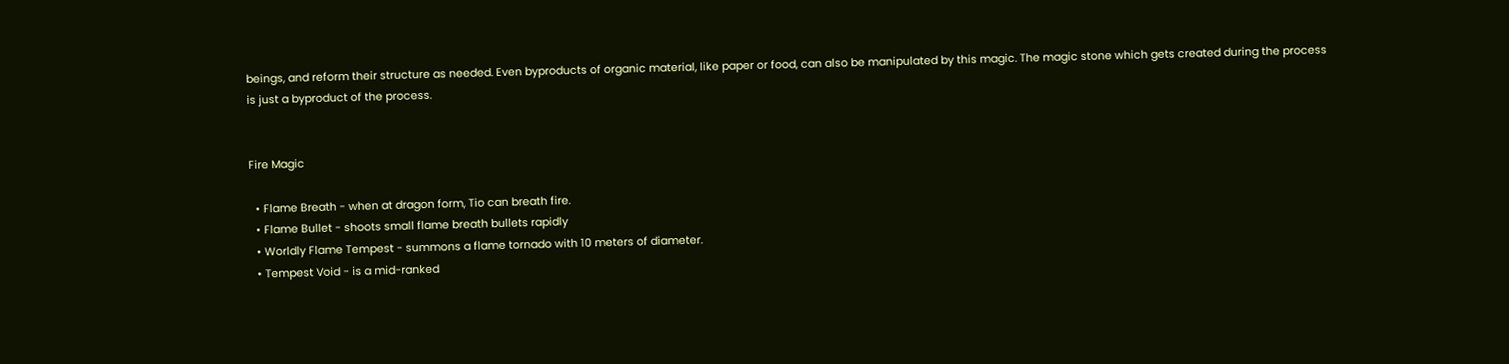beings, and reform their structure as needed. Even byproducts of organic material, like paper or food, can also be manipulated by this magic. The magic stone which gets created during the process is just a byproduct of the process.


Fire Magic

  • Flame Breath - when at dragon form, Tio can breath fire.
  • Flame Bullet - shoots small flame breath bullets rapidly
  • Worldly Flame Tempest - summons a flame tornado with 10 meters of diameter.
  • Tempest Void - is a mid-ranked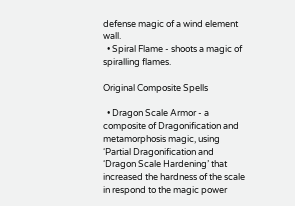defense magic of a wind element wall.
  • Spiral Flame - shoots a magic of spiralling flames.

Original Composite Spells

  • Dragon Scale Armor - a composite of Dragonification and metamorphosis magic, using ‘Partial Dragonification and ‘Dragon Scale Hardening’ that increased the hardness of the scale in respond to the magic power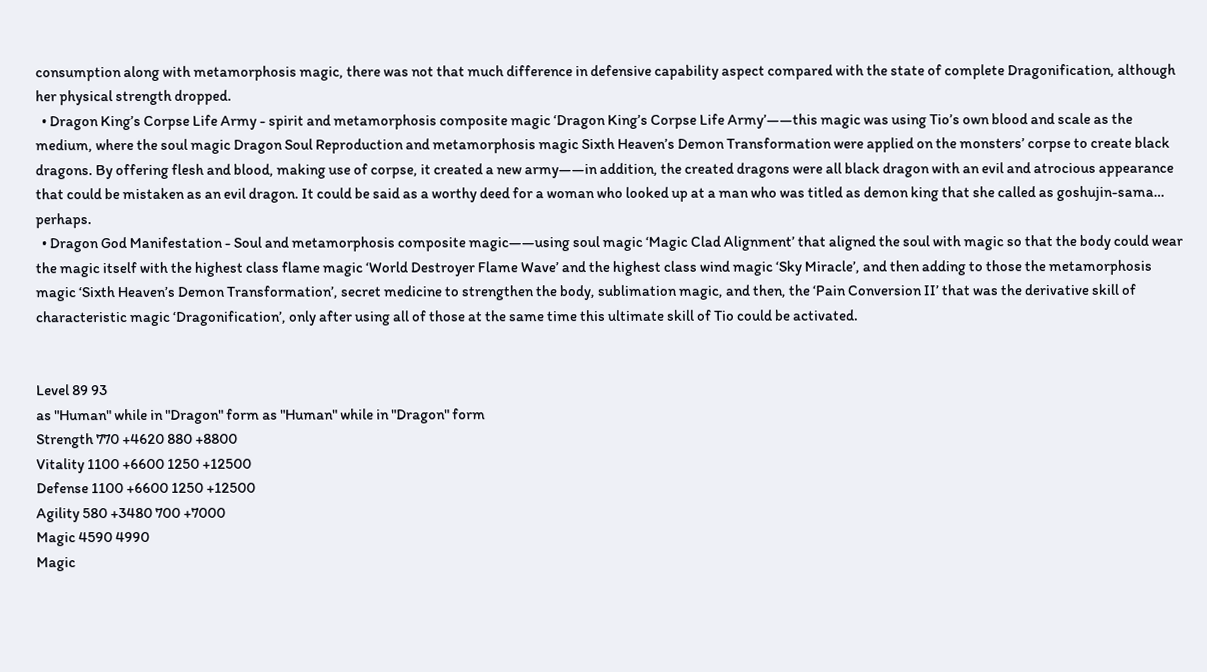consumption along with metamorphosis magic, there was not that much difference in defensive capability aspect compared with the state of complete Dragonification, although her physical strength dropped.
  • Dragon King’s Corpse Life Army - spirit and metamorphosis composite magic ‘Dragon King’s Corpse Life Army’――this magic was using Tio’s own blood and scale as the medium, where the soul magic Dragon Soul Reproduction and metamorphosis magic Sixth Heaven’s Demon Transformation were applied on the monsters’ corpse to create black dragons. By offering flesh and blood, making use of corpse, it created a new army――in addition, the created dragons were all black dragon with an evil and atrocious appearance that could be mistaken as an evil dragon. It could be said as a worthy deed for a woman who looked up at a man who was titled as demon king that she called as goshujin-sama… perhaps.
  • Dragon God Manifestation - Soul and metamorphosis composite magic――using soul magic ‘Magic Clad Alignment’ that aligned the soul with magic so that the body could wear the magic itself with the highest class flame magic ‘World Destroyer Flame Wave’ and the highest class wind magic ‘Sky Miracle’, and then adding to those the metamorphosis magic ‘Sixth Heaven’s Demon Transformation’, secret medicine to strengthen the body, sublimation magic, and then, the ‘Pain Conversion II’ that was the derivative skill of characteristic magic ‘Dragonification’, only after using all of those at the same time this ultimate skill of Tio could be activated.


Level 89 93
as "Human" while in "Dragon" form as "Human" while in "Dragon" form
Strength 770 +4620 880 +8800
Vitality 1100 +6600 1250 +12500
Defense 1100 +6600 1250 +12500
Agility 580 +3480 700 +7000
Magic 4590 4990
Magic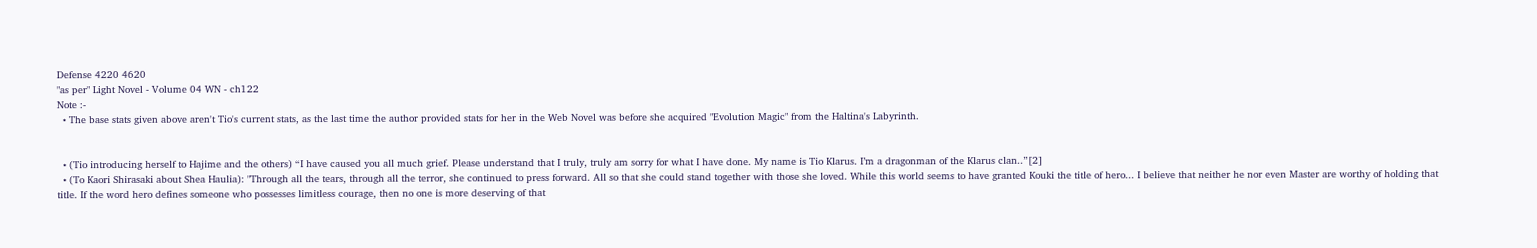Defense 4220 4620
"as per" Light Novel - Volume 04 WN - ch122
Note :-
  • The base stats given above aren't Tio's current stats, as the last time the author provided stats for her in the Web Novel was before she acquired "Evolution Magic" from the Haltina's Labyrinth.


  • (Tio introducing herself to Hajime and the others) “I have caused you all much grief. Please understand that I truly, truly am sorry for what I have done. My name is Tio Klarus. I’m a dragonman of the Klarus clan..”[2]
  • (To Kaori Shirasaki about Shea Haulia): "Through all the tears, through all the terror, she continued to press forward. All so that she could stand together with those she loved. While this world seems to have granted Kouki the title of hero... I believe that neither he nor even Master are worthy of holding that title. If the word hero defines someone who possesses limitless courage, then no one is more deserving of that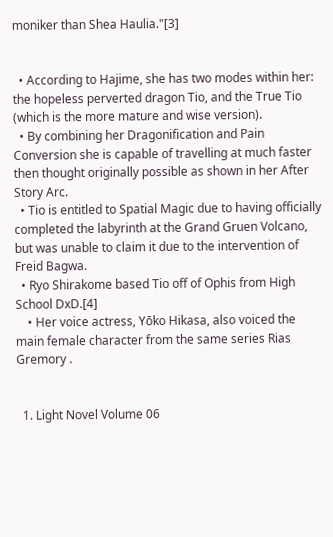moniker than Shea Haulia."[3]


  • According to Hajime, she has two modes within her: the hopeless perverted dragon Tio, and the True Tio (which is the more mature and wise version).
  • By combining her Dragonification and Pain Conversion she is capable of travelling at much faster then thought originally possible as shown in her After Story Arc.
  • Tio is entitled to Spatial Magic due to having officially completed the labyrinth at the Grand Gruen Volcano, but was unable to claim it due to the intervention of Freid Bagwa.
  • Ryo Shirakome based Tio off of Ophis from High School DxD.[4]
    • Her voice actress, Yōko Hikasa, also voiced the main female character from the same series Rias Gremory .


  1. Light Novel Volume 06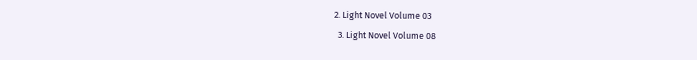2. Light Novel Volume 03
  3. Light Novel Volume 08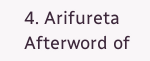4. Arifureta Afterword of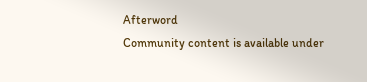Afterword
Community content is available under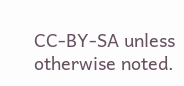CC-BY-SA unless otherwise noted.